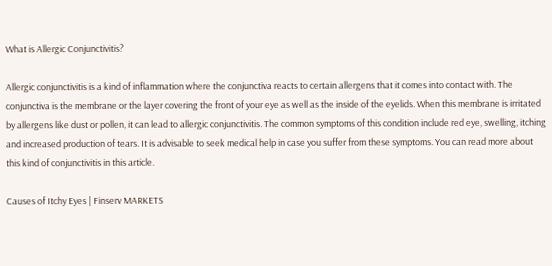What is Allergic Conjunctivitis?

Allergic conjunctivitis is a kind of inflammation where the conjunctiva reacts to certain allergens that it comes into contact with. The conjunctiva is the membrane or the layer covering the front of your eye as well as the inside of the eyelids. When this membrane is irritated by allergens like dust or pollen, it can lead to allergic conjunctivitis. The common symptoms of this condition include red eye, swelling, itching and increased production of tears. It is advisable to seek medical help in case you suffer from these symptoms. You can read more about this kind of conjunctivitis in this article.

Causes of Itchy Eyes | Finserv MARKETS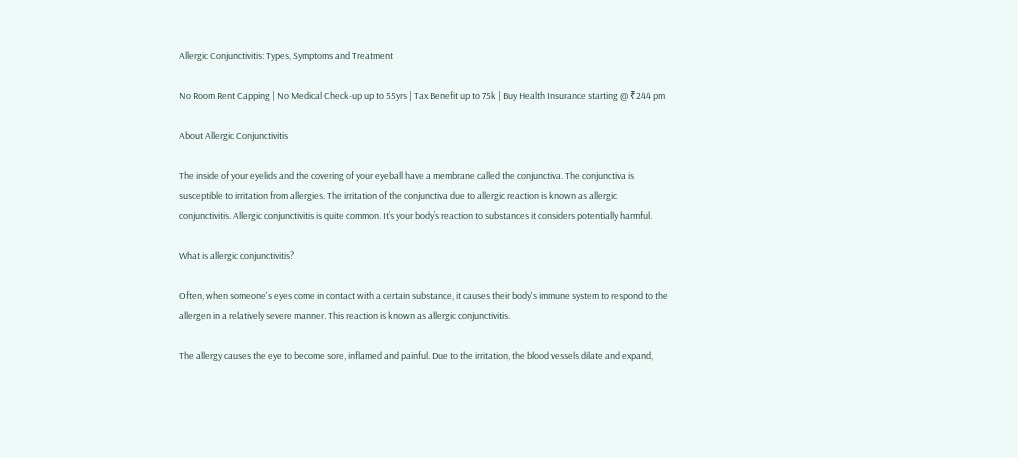Allergic Conjunctivitis: Types, Symptoms and Treatment

No Room Rent Capping | No Medical Check-up up to 55yrs | Tax Benefit up to 75k | Buy Health Insurance starting @ ₹244 pm

About Allergic Conjunctivitis

The inside of your eyelids and the covering of your eyeball have a membrane called the conjunctiva. The conjunctiva is susceptible to irritation from allergies. The irritation of the conjunctiva due to allergic reaction is known as allergic conjunctivitis. Allergic conjunctivitis is quite common. It’s your body’s reaction to substances it considers potentially harmful.

What is allergic conjunctivitis?

Often, when someone's eyes come in contact with a certain substance, it causes their body's immune system to respond to the allergen in a relatively severe manner. This reaction is known as allergic conjunctivitis.

The allergy causes the eye to become sore, inflamed and painful. Due to the irritation, the blood vessels dilate and expand,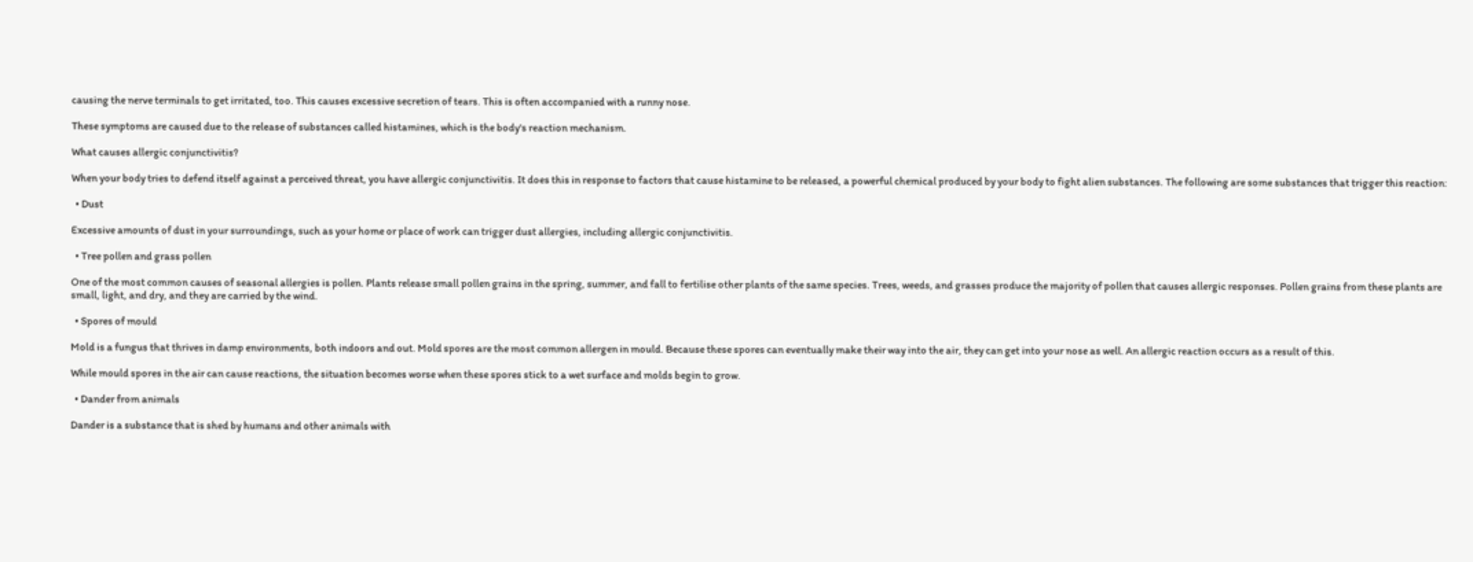causing the nerve terminals to get irritated, too. This causes excessive secretion of tears. This is often accompanied with a runny nose.

These symptoms are caused due to the release of substances called histamines, which is the body's reaction mechanism.

What causes allergic conjunctivitis?

When your body tries to defend itself against a perceived threat, you have allergic conjunctivitis. It does this in response to factors that cause histamine to be released, a powerful chemical produced by your body to fight alien substances. The following are some substances that trigger this reaction:

  • Dust

Excessive amounts of dust in your surroundings, such as your home or place of work can trigger dust allergies, including allergic conjunctivitis.

  • Tree pollen and grass pollen

One of the most common causes of seasonal allergies is pollen. Plants release small pollen grains in the spring, summer, and fall to fertilise other plants of the same species. Trees, weeds, and grasses produce the majority of pollen that causes allergic responses. Pollen grains from these plants are small, light, and dry, and they are carried by the wind.

  • Spores of mould

Mold is a fungus that thrives in damp environments, both indoors and out. Mold spores are the most common allergen in mould. Because these spores can eventually make their way into the air, they can get into your nose as well. An allergic reaction occurs as a result of this.

While mould spores in the air can cause reactions, the situation becomes worse when these spores stick to a wet surface and molds begin to grow.

  • Dander from animals

Dander is a substance that is shed by humans and other animals with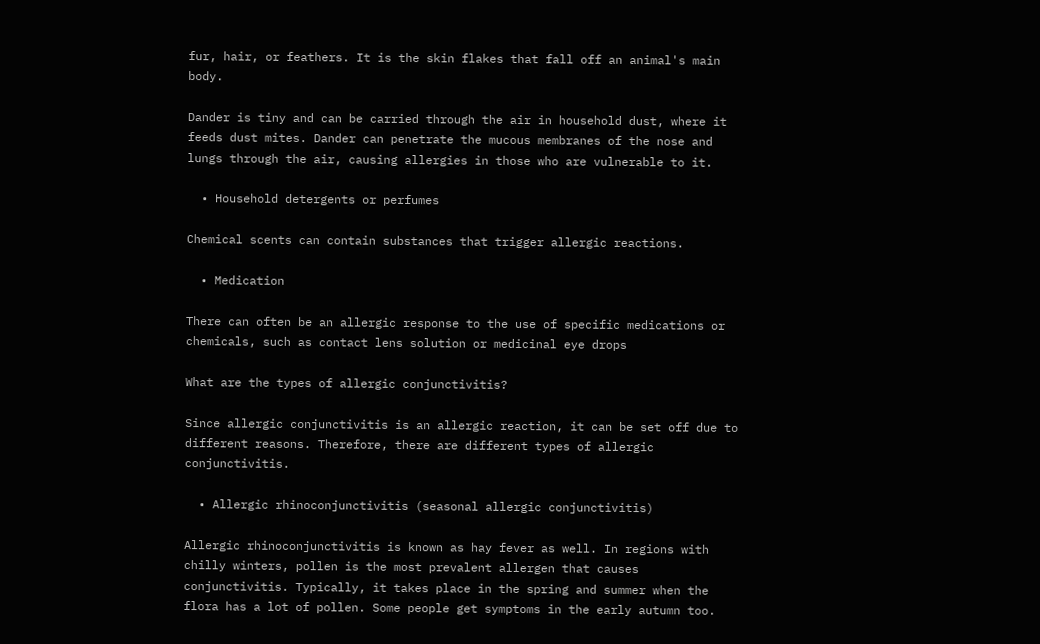fur, hair, or feathers. It is the skin flakes that fall off an animal's main body.

Dander is tiny and can be carried through the air in household dust, where it feeds dust mites. Dander can penetrate the mucous membranes of the nose and lungs through the air, causing allergies in those who are vulnerable to it.

  • Household detergents or perfumes

Chemical scents can contain substances that trigger allergic reactions.

  • Medication

There can often be an allergic response to the use of specific medications or chemicals, such as contact lens solution or medicinal eye drops

What are the types of allergic conjunctivitis?

Since allergic conjunctivitis is an allergic reaction, it can be set off due to different reasons. Therefore, there are different types of allergic conjunctivitis.

  • Allergic rhinoconjunctivitis (seasonal allergic conjunctivitis)

Allergic rhinoconjunctivitis is known as hay fever as well. In regions with chilly winters, pollen is the most prevalent allergen that causes conjunctivitis. Typically, it takes place in the spring and summer when the flora has a lot of pollen. Some people get symptoms in the early autumn too.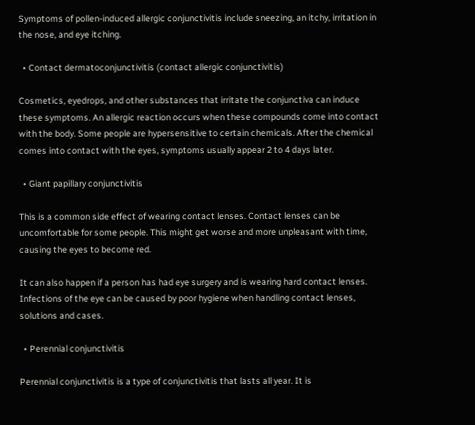Symptoms of pollen-induced allergic conjunctivitis include sneezing, an itchy, irritation in the nose, and eye itching.

  • Contact dermatoconjunctivitis (contact allergic conjunctivitis)

Cosmetics, eyedrops, and other substances that irritate the conjunctiva can induce these symptoms. An allergic reaction occurs when these compounds come into contact with the body. Some people are hypersensitive to certain chemicals. After the chemical comes into contact with the eyes, symptoms usually appear 2 to 4 days later.

  • Giant papillary conjunctivitis

This is a common side effect of wearing contact lenses. Contact lenses can be uncomfortable for some people. This might get worse and more unpleasant with time, causing the eyes to become red.

It can also happen if a person has had eye surgery and is wearing hard contact lenses. Infections of the eye can be caused by poor hygiene when handling contact lenses, solutions and cases.

  • Perennial conjunctivitis

Perennial conjunctivitis is a type of conjunctivitis that lasts all year. It is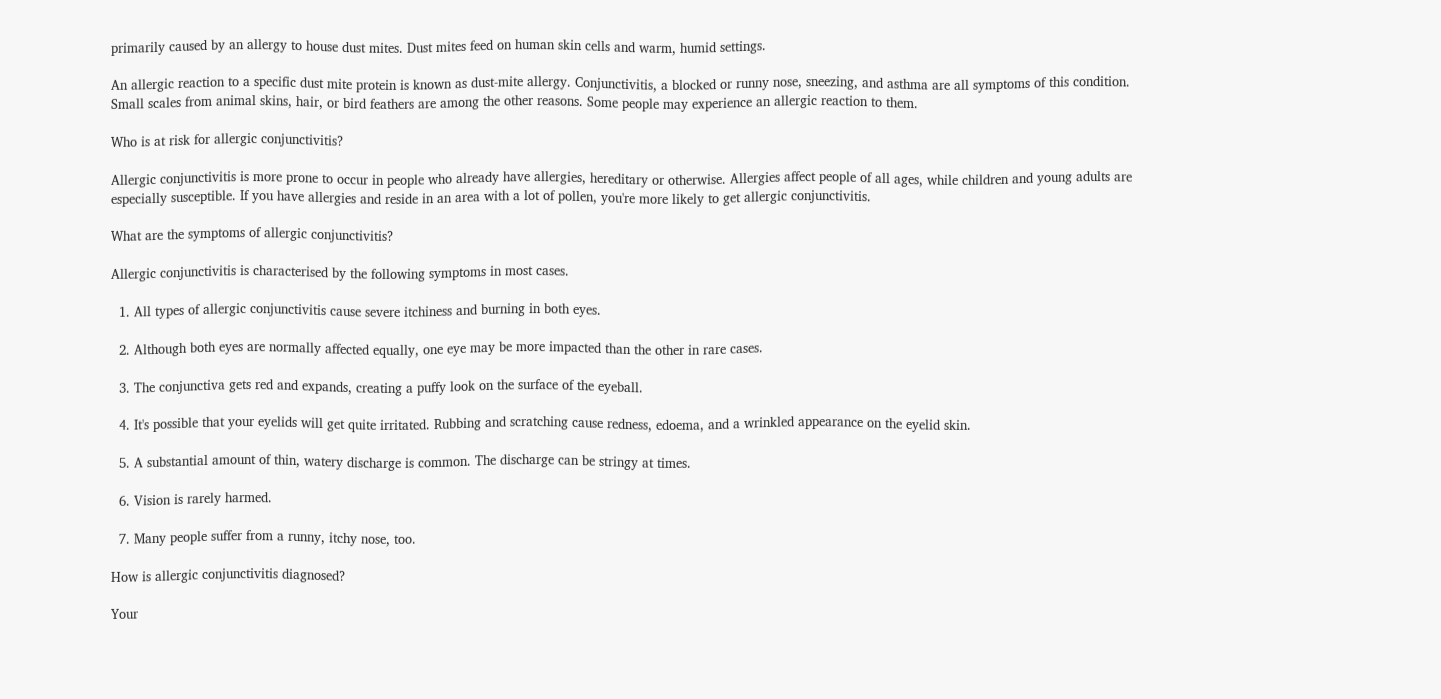primarily caused by an allergy to house dust mites. Dust mites feed on human skin cells and warm, humid settings.

An allergic reaction to a specific dust mite protein is known as dust-mite allergy. Conjunctivitis, a blocked or runny nose, sneezing, and asthma are all symptoms of this condition. Small scales from animal skins, hair, or bird feathers are among the other reasons. Some people may experience an allergic reaction to them.

Who is at risk for allergic conjunctivitis?

Allergic conjunctivitis is more prone to occur in people who already have allergies, hereditary or otherwise. Allergies affect people of all ages, while children and young adults are especially susceptible. If you have allergies and reside in an area with a lot of pollen, you're more likely to get allergic conjunctivitis.

What are the symptoms of allergic conjunctivitis?

Allergic conjunctivitis is characterised by the following symptoms in most cases.

  1. All types of allergic conjunctivitis cause severe itchiness and burning in both eyes.

  2. Although both eyes are normally affected equally, one eye may be more impacted than the other in rare cases.

  3. The conjunctiva gets red and expands, creating a puffy look on the surface of the eyeball.

  4. It's possible that your eyelids will get quite irritated. Rubbing and scratching cause redness, edoema, and a wrinkled appearance on the eyelid skin.

  5. A substantial amount of thin, watery discharge is common. The discharge can be stringy at times.

  6. Vision is rarely harmed.

  7. Many people suffer from a runny, itchy nose, too.

How is allergic conjunctivitis diagnosed?

Your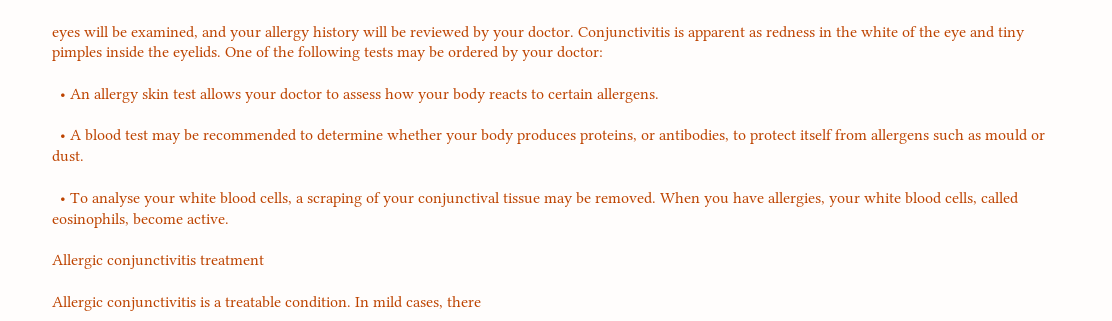eyes will be examined, and your allergy history will be reviewed by your doctor. Conjunctivitis is apparent as redness in the white of the eye and tiny pimples inside the eyelids. One of the following tests may be ordered by your doctor:

  • An allergy skin test allows your doctor to assess how your body reacts to certain allergens.

  • A blood test may be recommended to determine whether your body produces proteins, or antibodies, to protect itself from allergens such as mould or dust.

  • To analyse your white blood cells, a scraping of your conjunctival tissue may be removed. When you have allergies, your white blood cells, called eosinophils, become active.

Allergic conjunctivitis treatment

Allergic conjunctivitis is a treatable condition. In mild cases, there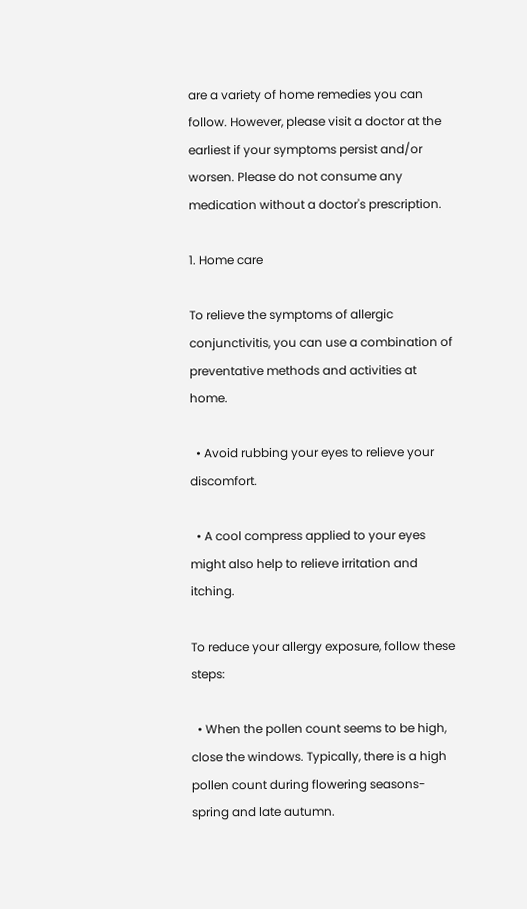are a variety of home remedies you can follow. However, please visit a doctor at the earliest if your symptoms persist and/or worsen. Please do not consume any medication without a doctor's prescription.

1. Home care

To relieve the symptoms of allergic conjunctivitis, you can use a combination of preventative methods and activities at home.

  • Avoid rubbing your eyes to relieve your discomfort.

  • A cool compress applied to your eyes might also help to relieve irritation and itching.

To reduce your allergy exposure, follow these steps:

  • When the pollen count seems to be high, close the windows. Typically, there is a high pollen count during flowering seasons- spring and late autumn.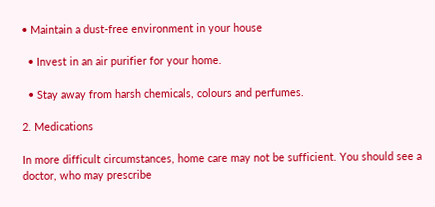• Maintain a dust-free environment in your house

  • Invest in an air purifier for your home.

  • Stay away from harsh chemicals, colours and perfumes.

2. Medications

In more difficult circumstances, home care may not be sufficient. You should see a doctor, who may prescribe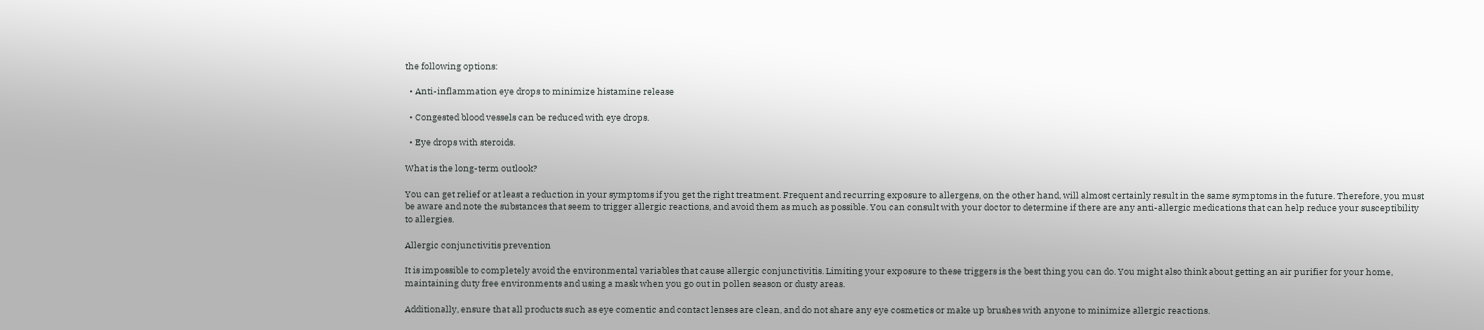the following options:

  • Anti-inflammation eye drops to minimize histamine release

  • Congested blood vessels can be reduced with eye drops.

  • Eye drops with steroids.

What is the long-term outlook?

You can get relief or at least a reduction in your symptoms if you get the right treatment. Frequent and recurring exposure to allergens, on the other hand, will almost certainly result in the same symptoms in the future. Therefore, you must be aware and note the substances that seem to trigger allergic reactions, and avoid them as much as possible. You can consult with your doctor to determine if there are any anti-allergic medications that can help reduce your susceptibility to allergies.

Allergic conjunctivitis prevention

It is impossible to completely avoid the environmental variables that cause allergic conjunctivitis. Limiting your exposure to these triggers is the best thing you can do. You might also think about getting an air purifier for your home, maintaining duty free environments and using a mask when you go out in pollen season or dusty areas.

Additionally, ensure that all products such as eye comentic and contact lenses are clean, and do not share any eye cosmetics or make up brushes with anyone to minimize allergic reactions.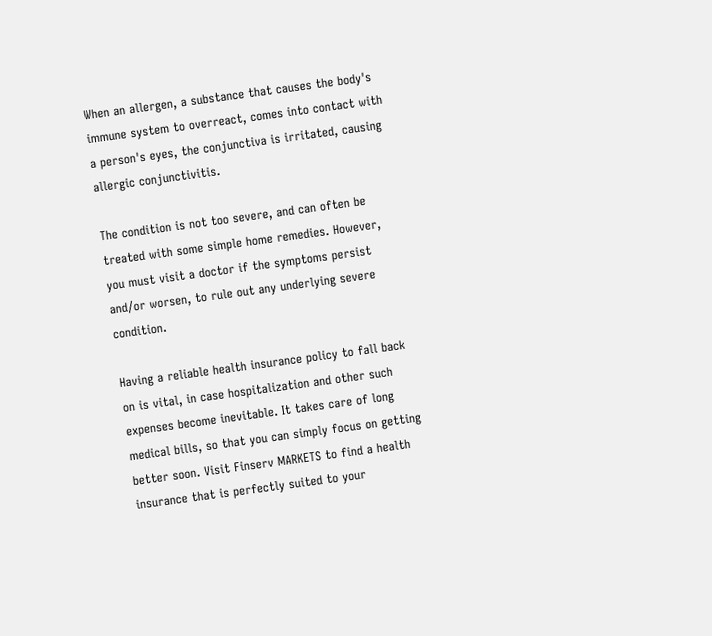When an allergen, a substance that causes the body's immune system to overreact, comes into contact with a person's eyes, the conjunctiva is irritated, causing allergic conjunctivitis.

The condition is not too severe, and can often be treated with some simple home remedies. However, you must visit a doctor if the symptoms persist and/or worsen, to rule out any underlying severe condition.

Having a reliable health insurance policy to fall back on is vital, in case hospitalization and other such expenses become inevitable. It takes care of long medical bills, so that you can simply focus on getting better soon. Visit Finserv MARKETS to find a health insurance that is perfectly suited to your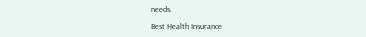needs.

Best Health Insurance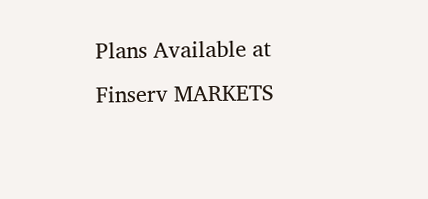Plans Available at Finserv MARKETS